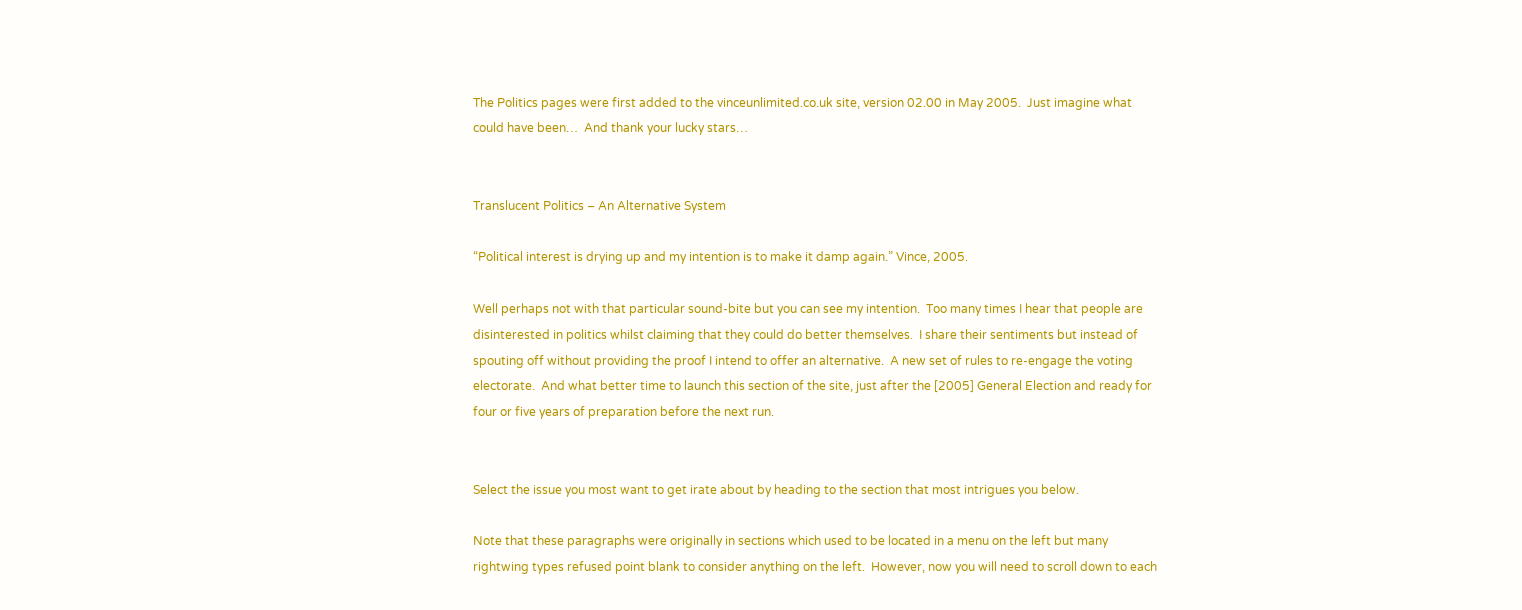The Politics pages were first added to the vinceunlimited.co.uk site, version 02.00 in May 2005.  Just imagine what could have been…  And thank your lucky stars…


Translucent Politics – An Alternative System

“Political interest is drying up and my intention is to make it damp again.” Vince, 2005.

Well perhaps not with that particular sound-bite but you can see my intention.  Too many times I hear that people are disinterested in politics whilst claiming that they could do better themselves.  I share their sentiments but instead of spouting off without providing the proof I intend to offer an alternative.  A new set of rules to re-engage the voting electorate.  And what better time to launch this section of the site, just after the [2005] General Election and ready for four or five years of preparation before the next run.


Select the issue you most want to get irate about by heading to the section that most intrigues you below.

Note that these paragraphs were originally in sections which used to be located in a menu on the left but many rightwing types refused point blank to consider anything on the left.  However, now you will need to scroll down to each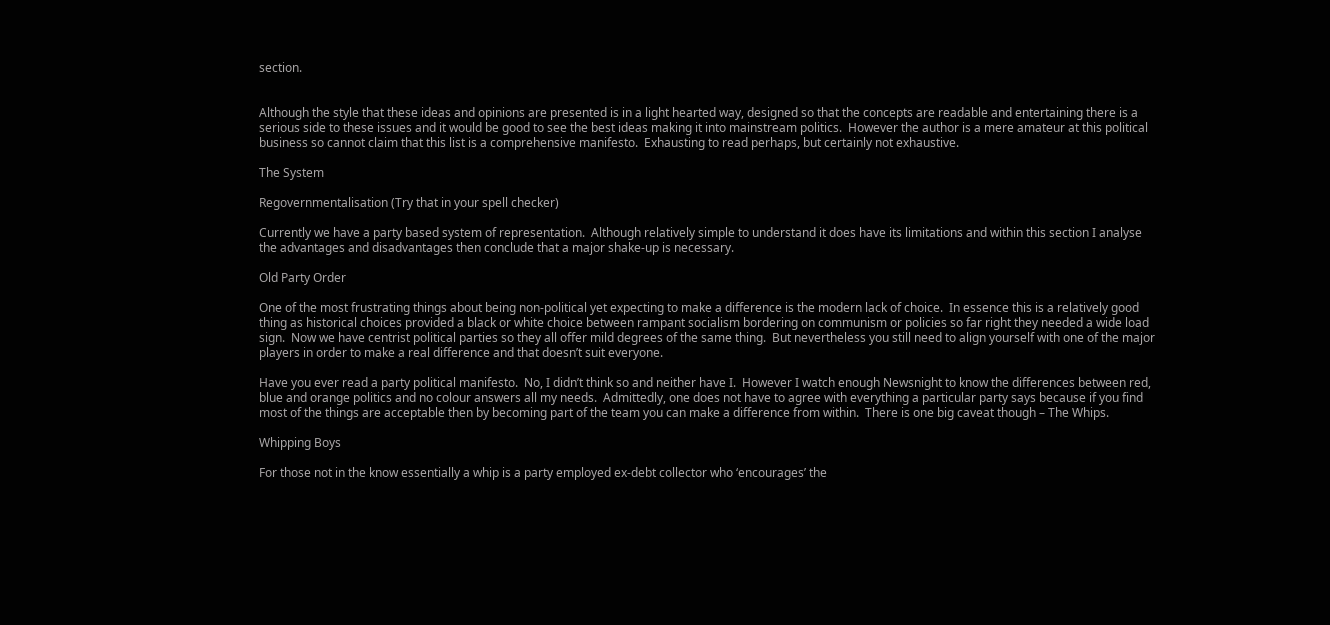section.


Although the style that these ideas and opinions are presented is in a light hearted way, designed so that the concepts are readable and entertaining there is a serious side to these issues and it would be good to see the best ideas making it into mainstream politics.  However the author is a mere amateur at this political business so cannot claim that this list is a comprehensive manifesto.  Exhausting to read perhaps, but certainly not exhaustive.

The System

Regovernmentalisation (Try that in your spell checker)

Currently we have a party based system of representation.  Although relatively simple to understand it does have its limitations and within this section I analyse the advantages and disadvantages then conclude that a major shake-up is necessary.

Old Party Order

One of the most frustrating things about being non-political yet expecting to make a difference is the modern lack of choice.  In essence this is a relatively good thing as historical choices provided a black or white choice between rampant socialism bordering on communism or policies so far right they needed a wide load sign.  Now we have centrist political parties so they all offer mild degrees of the same thing.  But nevertheless you still need to align yourself with one of the major players in order to make a real difference and that doesn’t suit everyone.

Have you ever read a party political manifesto.  No, I didn’t think so and neither have I.  However I watch enough Newsnight to know the differences between red, blue and orange politics and no colour answers all my needs.  Admittedly, one does not have to agree with everything a particular party says because if you find most of the things are acceptable then by becoming part of the team you can make a difference from within.  There is one big caveat though – The Whips.

Whipping Boys

For those not in the know essentially a whip is a party employed ex-debt collector who ‘encourages’ the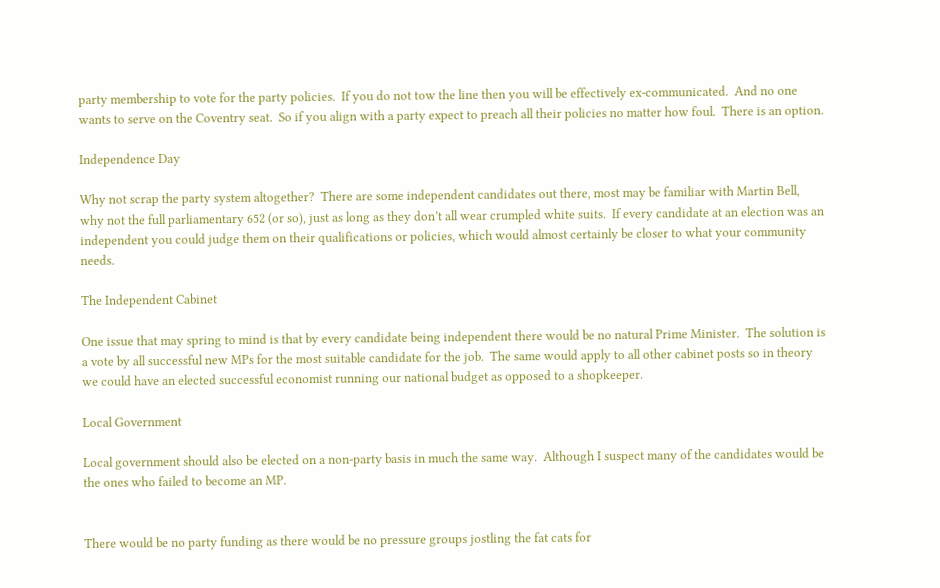party membership to vote for the party policies.  If you do not tow the line then you will be effectively ex-communicated.  And no one wants to serve on the Coventry seat.  So if you align with a party expect to preach all their policies no matter how foul.  There is an option.

Independence Day

Why not scrap the party system altogether?  There are some independent candidates out there, most may be familiar with Martin Bell, why not the full parliamentary 652 (or so), just as long as they don’t all wear crumpled white suits.  If every candidate at an election was an independent you could judge them on their qualifications or policies, which would almost certainly be closer to what your community needs.

The Independent Cabinet

One issue that may spring to mind is that by every candidate being independent there would be no natural Prime Minister.  The solution is a vote by all successful new MPs for the most suitable candidate for the job.  The same would apply to all other cabinet posts so in theory we could have an elected successful economist running our national budget as opposed to a shopkeeper.

Local Government

Local government should also be elected on a non-party basis in much the same way.  Although I suspect many of the candidates would be the ones who failed to become an MP.


There would be no party funding as there would be no pressure groups jostling the fat cats for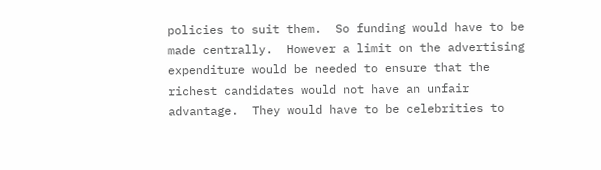policies to suit them.  So funding would have to be made centrally.  However a limit on the advertising expenditure would be needed to ensure that the richest candidates would not have an unfair advantage.  They would have to be celebrities to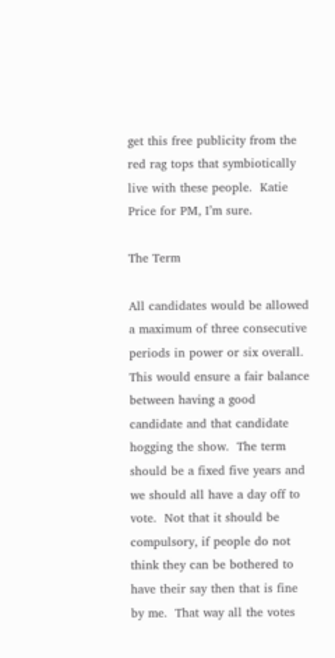get this free publicity from the red rag tops that symbiotically live with these people.  Katie Price for PM, I’m sure.

The Term

All candidates would be allowed a maximum of three consecutive periods in power or six overall.  This would ensure a fair balance between having a good candidate and that candidate hogging the show.  The term should be a fixed five years and we should all have a day off to vote.  Not that it should be compulsory, if people do not think they can be bothered to have their say then that is fine by me.  That way all the votes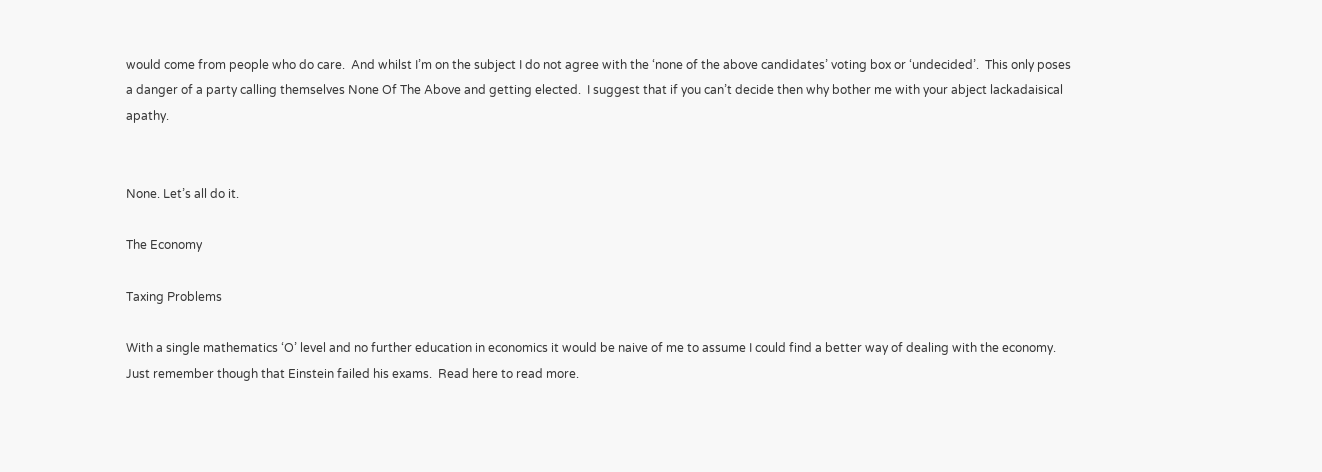would come from people who do care.  And whilst I’m on the subject I do not agree with the ‘none of the above candidates’ voting box or ‘undecided’.  This only poses a danger of a party calling themselves None Of The Above and getting elected.  I suggest that if you can’t decide then why bother me with your abject lackadaisical apathy.


None. Let’s all do it.

The Economy

Taxing Problems

With a single mathematics ‘O’ level and no further education in economics it would be naive of me to assume I could find a better way of dealing with the economy.  Just remember though that Einstein failed his exams.  Read here to read more.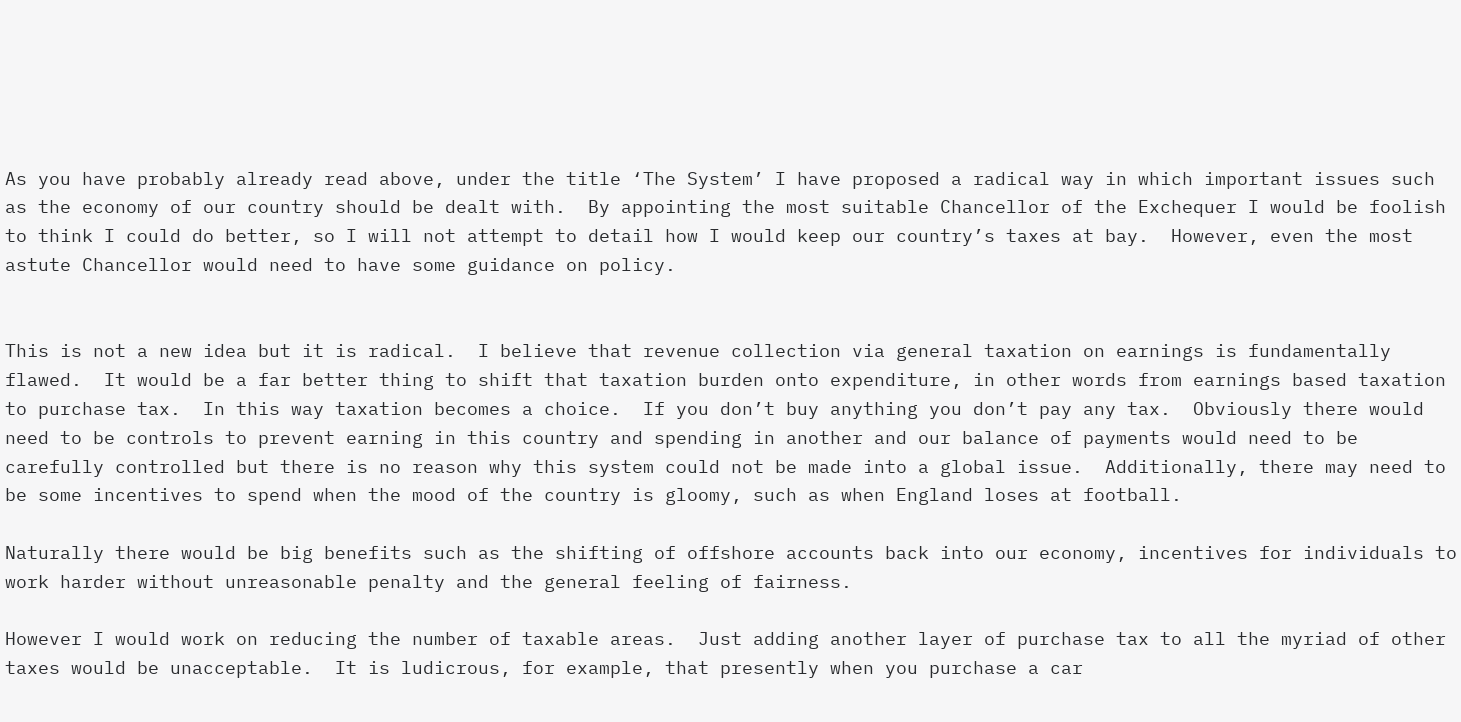As you have probably already read above, under the title ‘The System’ I have proposed a radical way in which important issues such as the economy of our country should be dealt with.  By appointing the most suitable Chancellor of the Exchequer I would be foolish to think I could do better, so I will not attempt to detail how I would keep our country’s taxes at bay.  However, even the most astute Chancellor would need to have some guidance on policy.


This is not a new idea but it is radical.  I believe that revenue collection via general taxation on earnings is fundamentally flawed.  It would be a far better thing to shift that taxation burden onto expenditure, in other words from earnings based taxation to purchase tax.  In this way taxation becomes a choice.  If you don’t buy anything you don’t pay any tax.  Obviously there would need to be controls to prevent earning in this country and spending in another and our balance of payments would need to be carefully controlled but there is no reason why this system could not be made into a global issue.  Additionally, there may need to be some incentives to spend when the mood of the country is gloomy, such as when England loses at football.

Naturally there would be big benefits such as the shifting of offshore accounts back into our economy, incentives for individuals to work harder without unreasonable penalty and the general feeling of fairness.

However I would work on reducing the number of taxable areas.  Just adding another layer of purchase tax to all the myriad of other taxes would be unacceptable.  It is ludicrous, for example, that presently when you purchase a car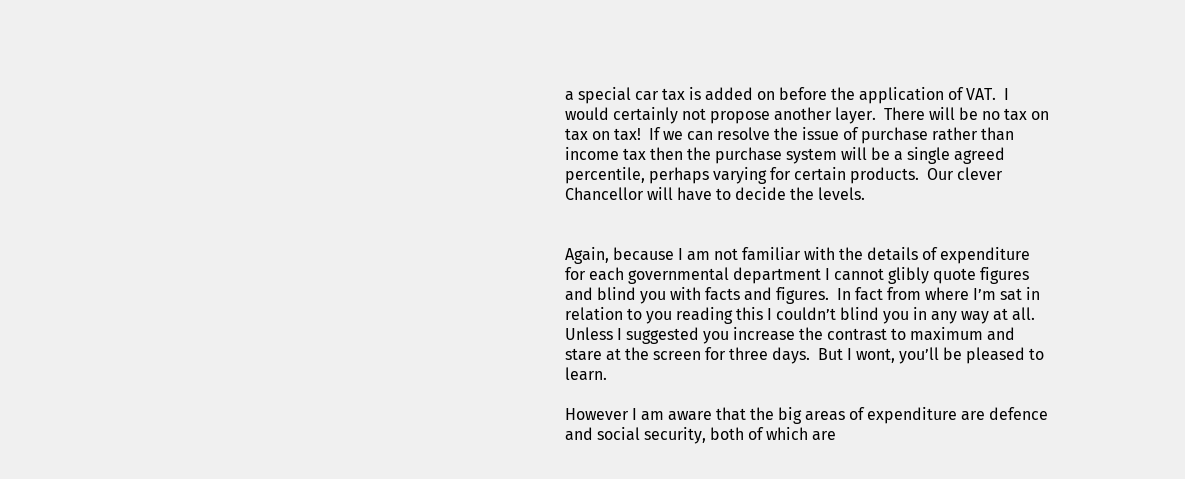a special car tax is added on before the application of VAT.  I would certainly not propose another layer.  There will be no tax on tax on tax!  If we can resolve the issue of purchase rather than income tax then the purchase system will be a single agreed percentile, perhaps varying for certain products.  Our clever Chancellor will have to decide the levels.


Again, because I am not familiar with the details of expenditure for each governmental department I cannot glibly quote figures and blind you with facts and figures.  In fact from where I’m sat in relation to you reading this I couldn’t blind you in any way at all.  Unless I suggested you increase the contrast to maximum and stare at the screen for three days.  But I wont, you’ll be pleased to learn.

However I am aware that the big areas of expenditure are defence and social security, both of which are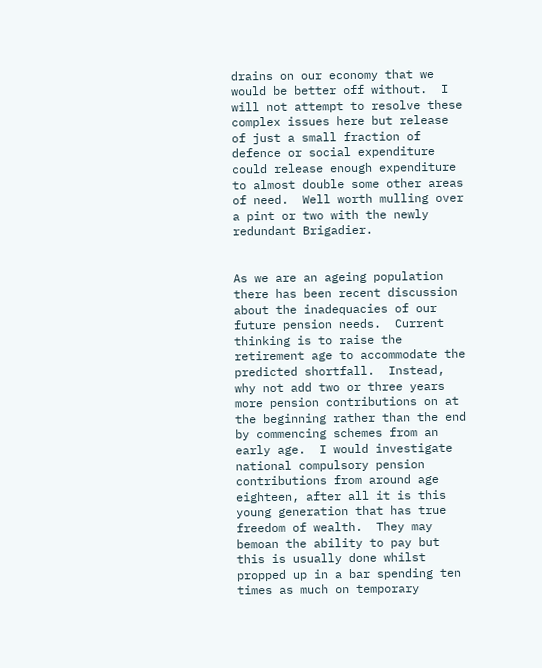drains on our economy that we would be better off without.  I will not attempt to resolve these complex issues here but release of just a small fraction of defence or social expenditure could release enough expenditure to almost double some other areas of need.  Well worth mulling over a pint or two with the newly redundant Brigadier.


As we are an ageing population there has been recent discussion about the inadequacies of our future pension needs.  Current thinking is to raise the retirement age to accommodate the predicted shortfall.  Instead, why not add two or three years more pension contributions on at the beginning rather than the end by commencing schemes from an early age.  I would investigate national compulsory pension contributions from around age eighteen, after all it is this young generation that has true freedom of wealth.  They may bemoan the ability to pay but this is usually done whilst propped up in a bar spending ten times as much on temporary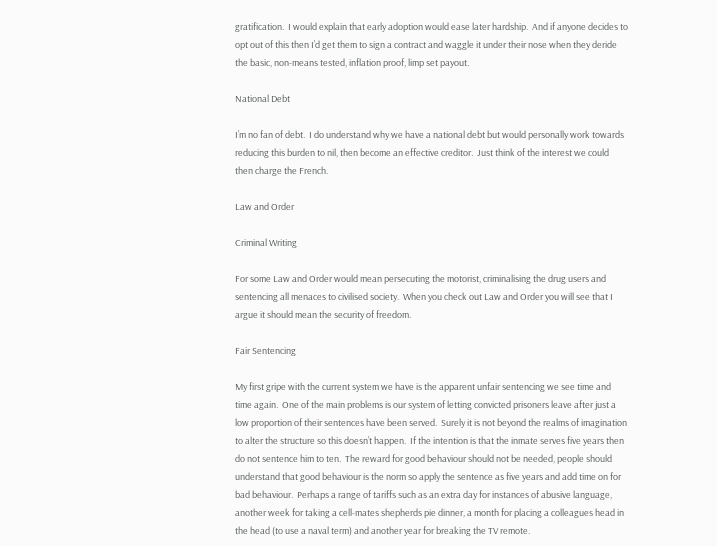gratification.  I would explain that early adoption would ease later hardship.  And if anyone decides to opt out of this then I’d get them to sign a contract and waggle it under their nose when they deride the basic, non-means tested, inflation proof, limp set payout.

National Debt

I’m no fan of debt.  I do understand why we have a national debt but would personally work towards reducing this burden to nil, then become an effective creditor.  Just think of the interest we could then charge the French.

Law and Order

Criminal Writing

For some Law and Order would mean persecuting the motorist, criminalising the drug users and sentencing all menaces to civilised society.  When you check out Law and Order you will see that I argue it should mean the security of freedom.

Fair Sentencing

My first gripe with the current system we have is the apparent unfair sentencing we see time and time again.  One of the main problems is our system of letting convicted prisoners leave after just a low proportion of their sentences have been served.  Surely it is not beyond the realms of imagination to alter the structure so this doesn’t happen.  If the intention is that the inmate serves five years then do not sentence him to ten.  The reward for good behaviour should not be needed, people should understand that good behaviour is the norm so apply the sentence as five years and add time on for bad behaviour.  Perhaps a range of tariffs such as an extra day for instances of abusive language, another week for taking a cell-mates shepherds pie dinner, a month for placing a colleagues head in the head (to use a naval term) and another year for breaking the TV remote.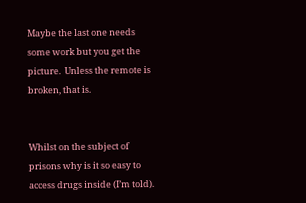Maybe the last one needs some work but you get the picture.  Unless the remote is broken, that is.


Whilst on the subject of prisons why is it so easy to access drugs inside (I’m told).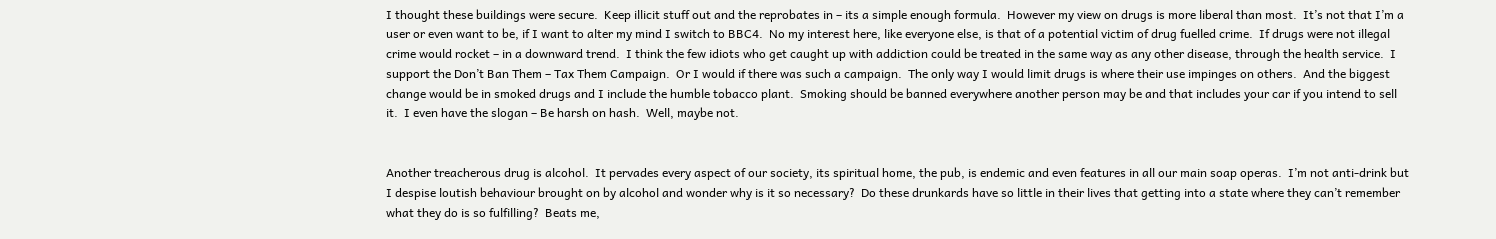I thought these buildings were secure.  Keep illicit stuff out and the reprobates in – its a simple enough formula.  However my view on drugs is more liberal than most.  It’s not that I’m a user or even want to be, if I want to alter my mind I switch to BBC4.  No my interest here, like everyone else, is that of a potential victim of drug fuelled crime.  If drugs were not illegal crime would rocket – in a downward trend.  I think the few idiots who get caught up with addiction could be treated in the same way as any other disease, through the health service.  I support the Don’t Ban Them – Tax Them Campaign.  Or I would if there was such a campaign.  The only way I would limit drugs is where their use impinges on others.  And the biggest change would be in smoked drugs and I include the humble tobacco plant.  Smoking should be banned everywhere another person may be and that includes your car if you intend to sell it.  I even have the slogan – Be harsh on hash.  Well, maybe not.


Another treacherous drug is alcohol.  It pervades every aspect of our society, its spiritual home, the pub, is endemic and even features in all our main soap operas.  I’m not anti-drink but I despise loutish behaviour brought on by alcohol and wonder why is it so necessary?  Do these drunkards have so little in their lives that getting into a state where they can’t remember what they do is so fulfilling?  Beats me,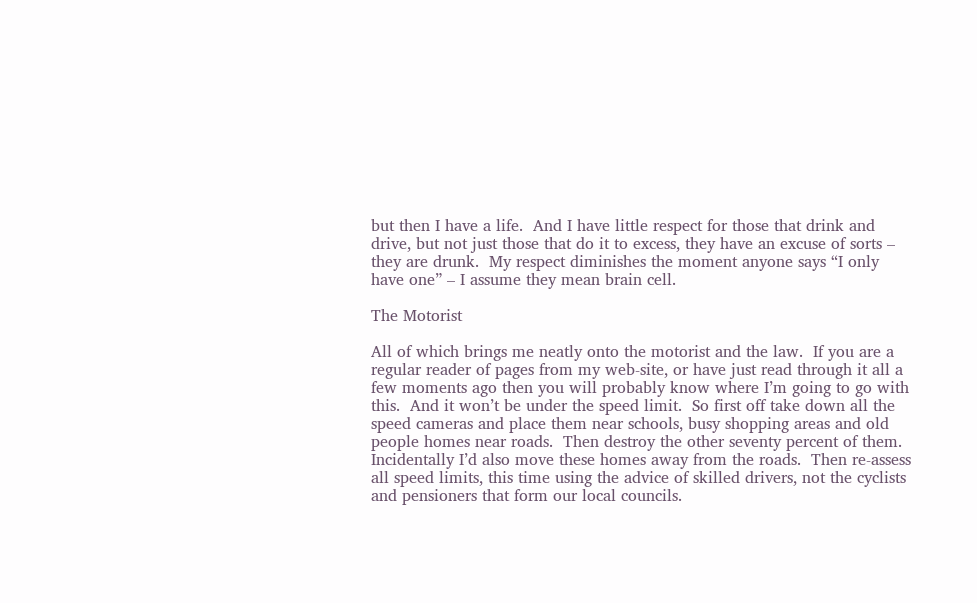but then I have a life.  And I have little respect for those that drink and drive, but not just those that do it to excess, they have an excuse of sorts – they are drunk.  My respect diminishes the moment anyone says “I only have one” – I assume they mean brain cell.

The Motorist

All of which brings me neatly onto the motorist and the law.  If you are a regular reader of pages from my web-site, or have just read through it all a few moments ago then you will probably know where I’m going to go with this.  And it won’t be under the speed limit.  So first off take down all the speed cameras and place them near schools, busy shopping areas and old people homes near roads.  Then destroy the other seventy percent of them.  Incidentally I’d also move these homes away from the roads.  Then re-assess all speed limits, this time using the advice of skilled drivers, not the cyclists and pensioners that form our local councils.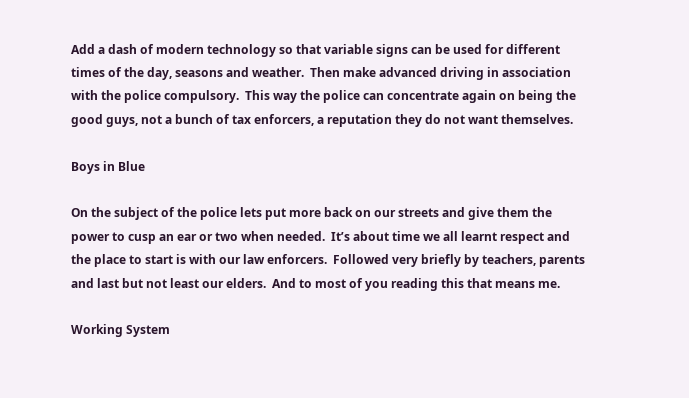Add a dash of modern technology so that variable signs can be used for different times of the day, seasons and weather.  Then make advanced driving in association with the police compulsory.  This way the police can concentrate again on being the good guys, not a bunch of tax enforcers, a reputation they do not want themselves.

Boys in Blue

On the subject of the police lets put more back on our streets and give them the power to cusp an ear or two when needed.  It’s about time we all learnt respect and the place to start is with our law enforcers.  Followed very briefly by teachers, parents and last but not least our elders.  And to most of you reading this that means me.

Working System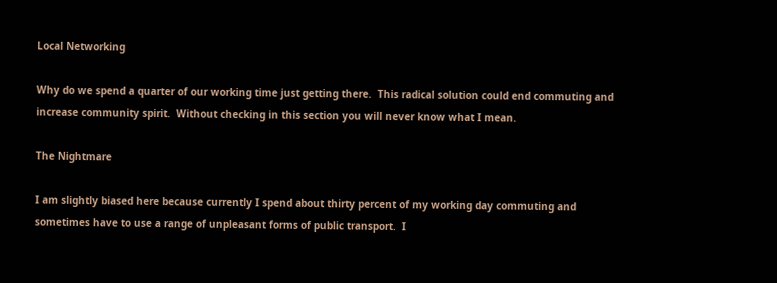Local Networking

Why do we spend a quarter of our working time just getting there.  This radical solution could end commuting and increase community spirit.  Without checking in this section you will never know what I mean.

The Nightmare

I am slightly biased here because currently I spend about thirty percent of my working day commuting and sometimes have to use a range of unpleasant forms of public transport.  I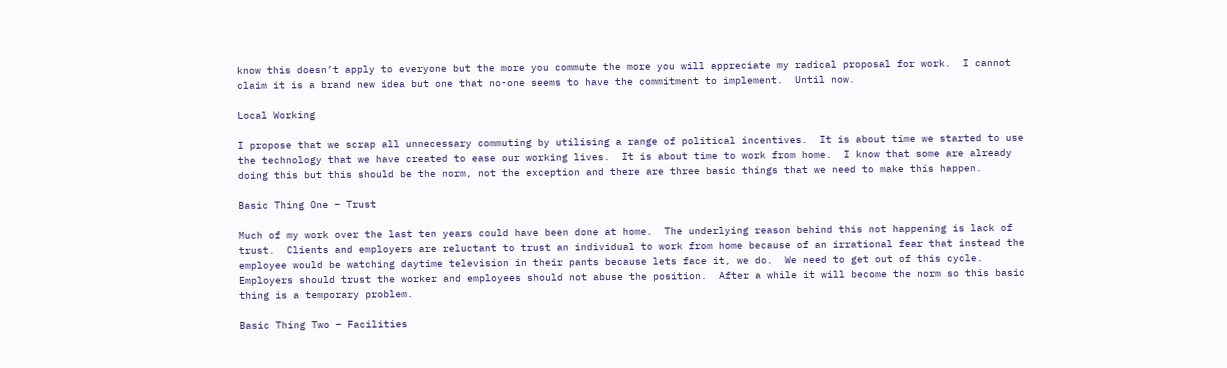know this doesn’t apply to everyone but the more you commute the more you will appreciate my radical proposal for work.  I cannot claim it is a brand new idea but one that no-one seems to have the commitment to implement.  Until now.

Local Working

I propose that we scrap all unnecessary commuting by utilising a range of political incentives.  It is about time we started to use the technology that we have created to ease our working lives.  It is about time to work from home.  I know that some are already doing this but this should be the norm, not the exception and there are three basic things that we need to make this happen.

Basic Thing One – Trust

Much of my work over the last ten years could have been done at home.  The underlying reason behind this not happening is lack of trust.  Clients and employers are reluctant to trust an individual to work from home because of an irrational fear that instead the employee would be watching daytime television in their pants because lets face it, we do.  We need to get out of this cycle.  Employers should trust the worker and employees should not abuse the position.  After a while it will become the norm so this basic thing is a temporary problem.

Basic Thing Two – Facilities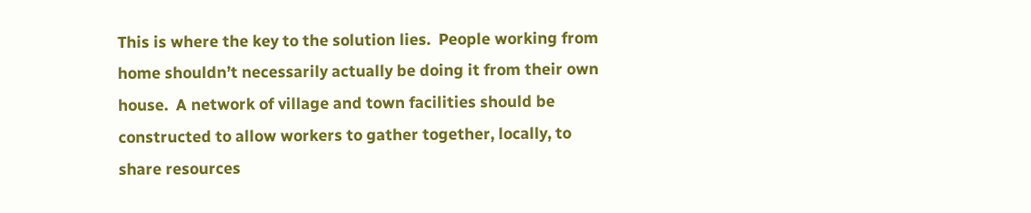This is where the key to the solution lies.  People working from home shouldn’t necessarily actually be doing it from their own house.  A network of village and town facilities should be constructed to allow workers to gather together, locally, to share resources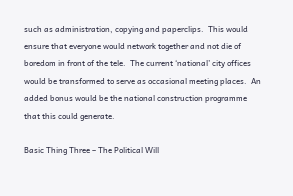such as administration, copying and paperclips.  This would ensure that everyone would network together and not die of boredom in front of the tele.  The current ‘national’ city offices would be transformed to serve as occasional meeting places.  An added bonus would be the national construction programme that this could generate.

Basic Thing Three – The Political Will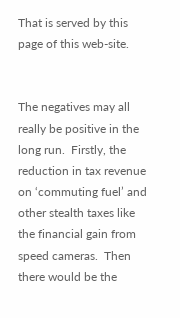That is served by this page of this web-site.


The negatives may all really be positive in the long run.  Firstly, the reduction in tax revenue on ‘commuting fuel’ and other stealth taxes like the financial gain from speed cameras.  Then there would be the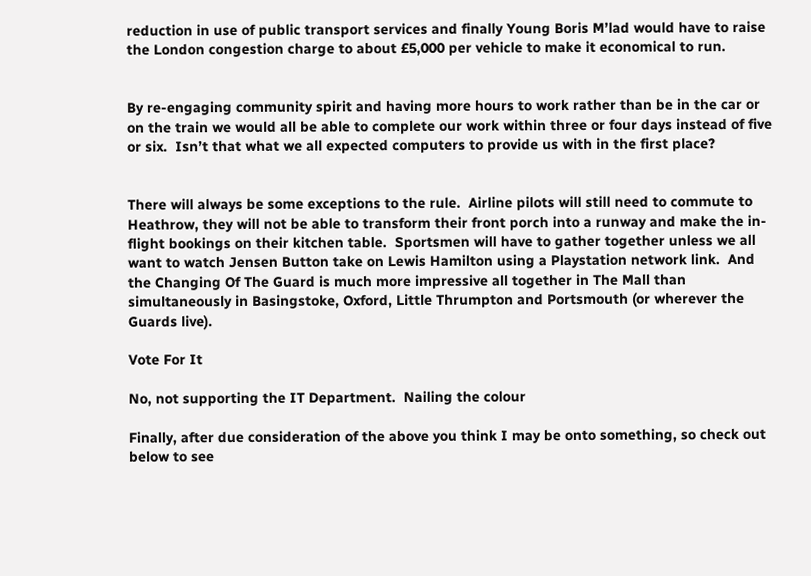reduction in use of public transport services and finally Young Boris M’lad would have to raise the London congestion charge to about £5,000 per vehicle to make it economical to run.


By re-engaging community spirit and having more hours to work rather than be in the car or on the train we would all be able to complete our work within three or four days instead of five or six.  Isn’t that what we all expected computers to provide us with in the first place?


There will always be some exceptions to the rule.  Airline pilots will still need to commute to Heathrow, they will not be able to transform their front porch into a runway and make the in-flight bookings on their kitchen table.  Sportsmen will have to gather together unless we all want to watch Jensen Button take on Lewis Hamilton using a Playstation network link.  And the Changing Of The Guard is much more impressive all together in The Mall than simultaneously in Basingstoke, Oxford, Little Thrumpton and Portsmouth (or wherever the Guards live).

Vote For It

No, not supporting the IT Department.  Nailing the colour

Finally, after due consideration of the above you think I may be onto something, so check out below to see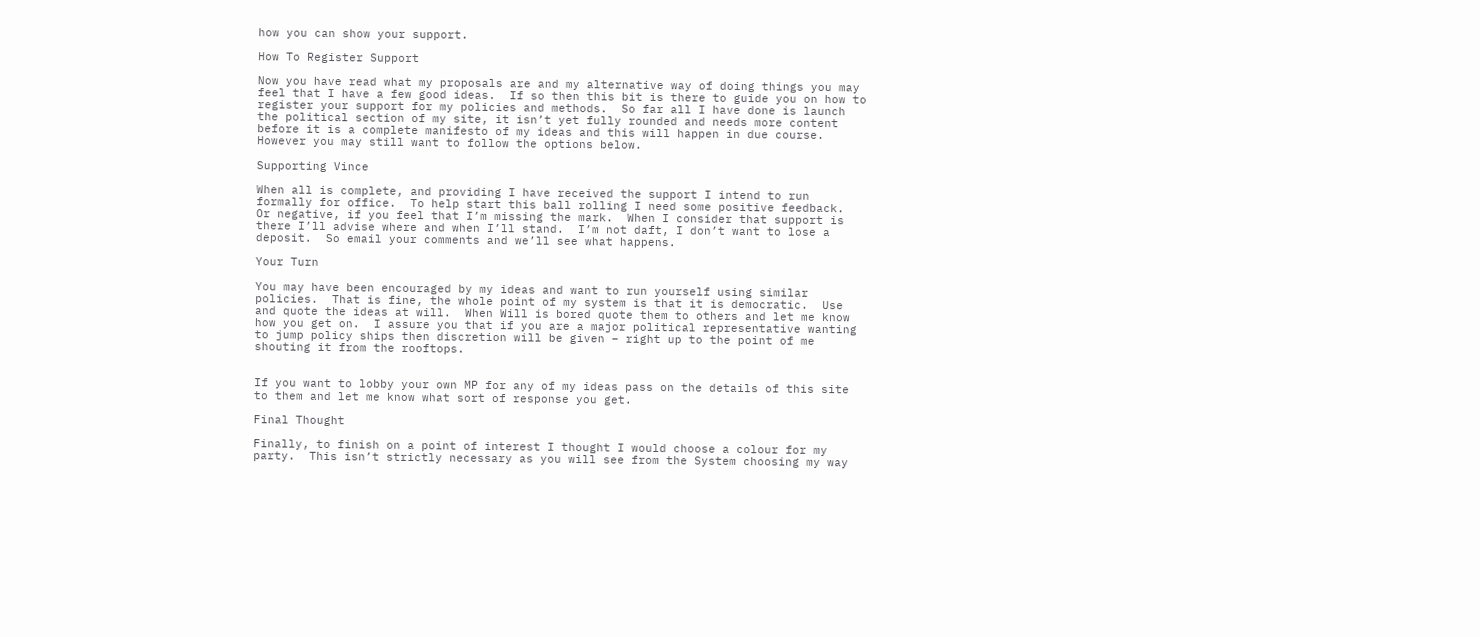how you can show your support.

How To Register Support

Now you have read what my proposals are and my alternative way of doing things you may feel that I have a few good ideas.  If so then this bit is there to guide you on how to register your support for my policies and methods.  So far all I have done is launch the political section of my site, it isn’t yet fully rounded and needs more content before it is a complete manifesto of my ideas and this will happen in due course.  However you may still want to follow the options below.

Supporting Vince

When all is complete, and providing I have received the support I intend to run formally for office.  To help start this ball rolling I need some positive feedback.  Or negative, if you feel that I’m missing the mark.  When I consider that support is there I’ll advise where and when I’ll stand.  I’m not daft, I don’t want to lose a deposit.  So email your comments and we’ll see what happens.

Your Turn

You may have been encouraged by my ideas and want to run yourself using similar policies.  That is fine, the whole point of my system is that it is democratic.  Use and quote the ideas at will.  When Will is bored quote them to others and let me know how you get on.  I assure you that if you are a major political representative wanting to jump policy ships then discretion will be given – right up to the point of me shouting it from the rooftops.


If you want to lobby your own MP for any of my ideas pass on the details of this site to them and let me know what sort of response you get.

Final Thought

Finally, to finish on a point of interest I thought I would choose a colour for my party.  This isn’t strictly necessary as you will see from the System choosing my way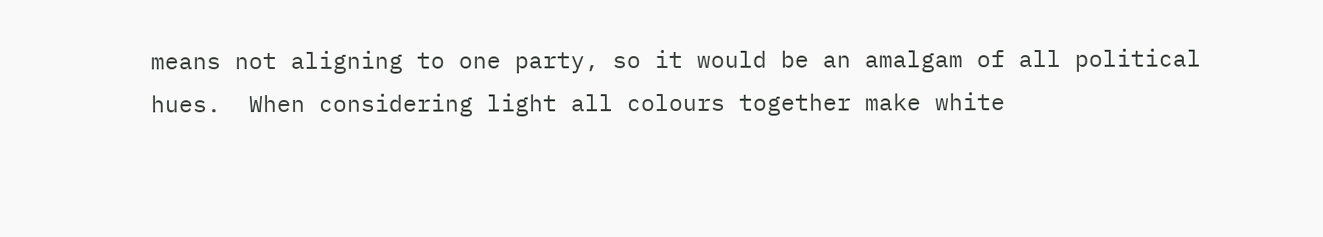means not aligning to one party, so it would be an amalgam of all political hues.  When considering light all colours together make white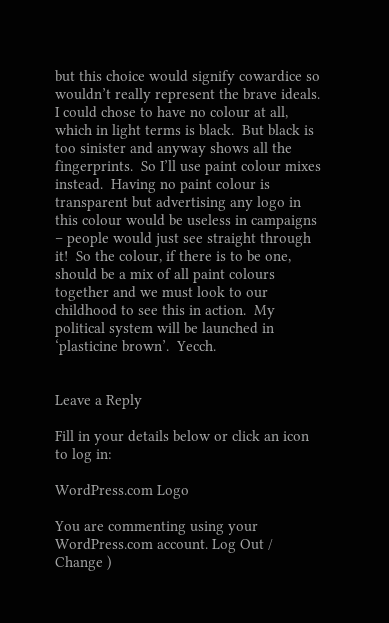but this choice would signify cowardice so wouldn’t really represent the brave ideals.  I could chose to have no colour at all, which in light terms is black.  But black is too sinister and anyway shows all the fingerprints.  So I’ll use paint colour mixes instead.  Having no paint colour is transparent but advertising any logo in this colour would be useless in campaigns – people would just see straight through it!  So the colour, if there is to be one, should be a mix of all paint colours together and we must look to our childhood to see this in action.  My political system will be launched in ‘plasticine brown’.  Yecch.


Leave a Reply

Fill in your details below or click an icon to log in:

WordPress.com Logo

You are commenting using your WordPress.com account. Log Out / Change )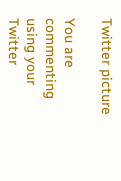Twitter picture

You are commenting using your Twitter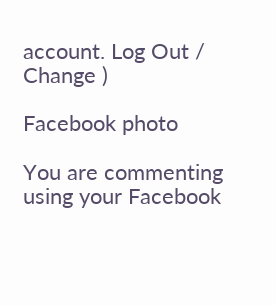account. Log Out / Change )

Facebook photo

You are commenting using your Facebook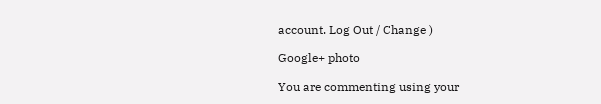account. Log Out / Change )

Google+ photo

You are commenting using your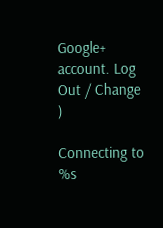Google+ account. Log Out / Change )

Connecting to %s